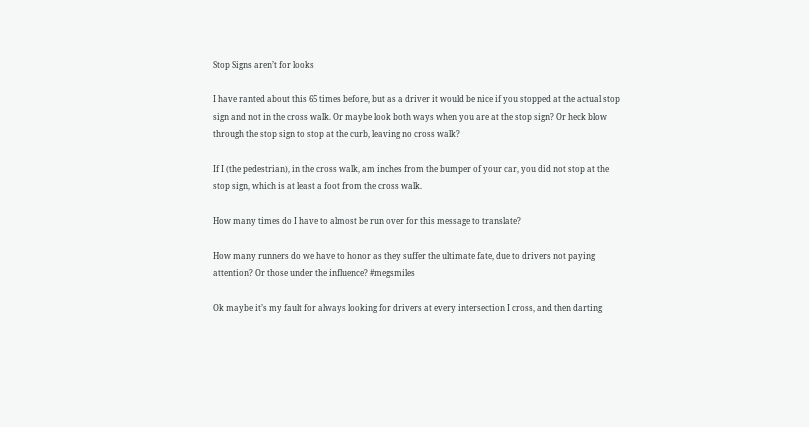Stop Signs aren’t for looks

I have ranted about this 65 times before, but as a driver it would be nice if you stopped at the actual stop sign and not in the cross walk. Or maybe look both ways when you are at the stop sign? Or heck blow through the stop sign to stop at the curb, leaving no cross walk?

If I (the pedestrian), in the cross walk, am inches from the bumper of your car, you did not stop at the stop sign, which is at least a foot from the cross walk.

How many times do I have to almost be run over for this message to translate?

How many runners do we have to honor as they suffer the ultimate fate, due to drivers not paying attention? Or those under the influence? #megsmiles

Ok maybe it’s my fault for always looking for drivers at every intersection I cross, and then darting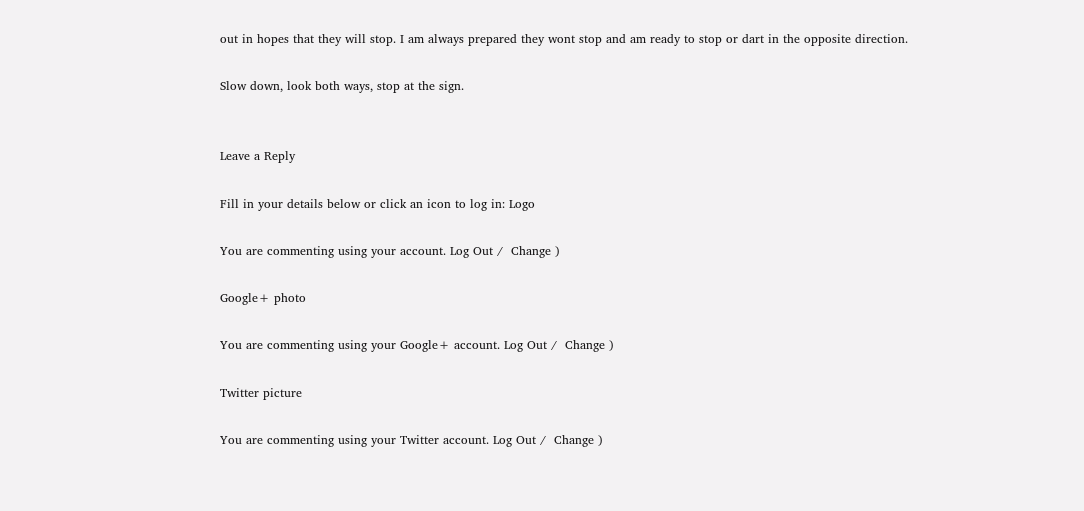out in hopes that they will stop. I am always prepared they wont stop and am ready to stop or dart in the opposite direction.

Slow down, look both ways, stop at the sign.


Leave a Reply

Fill in your details below or click an icon to log in: Logo

You are commenting using your account. Log Out /  Change )

Google+ photo

You are commenting using your Google+ account. Log Out /  Change )

Twitter picture

You are commenting using your Twitter account. Log Out /  Change )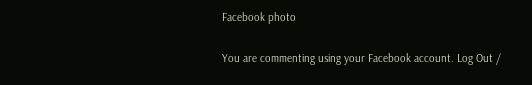Facebook photo

You are commenting using your Facebook account. Log Out /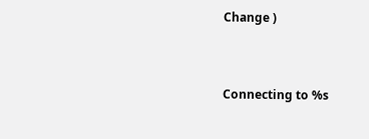Change )


Connecting to %s